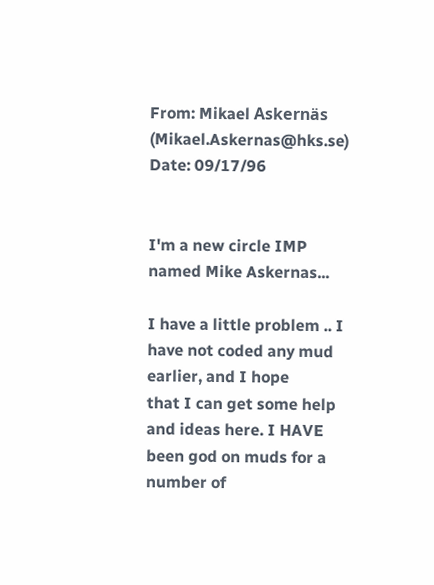From: Mikael Askernäs (Mikael.Askernas@hks.se)
Date: 09/17/96


I'm a new circle IMP named Mike Askernas...

I have a little problem .. I have not coded any mud earlier, and I hope
that I can get some help and ideas here. I HAVE been god on muds for a
number of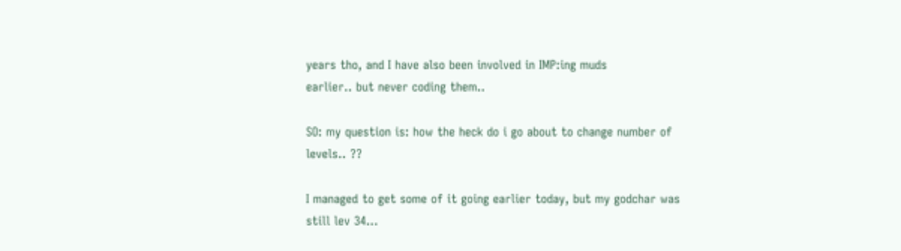years tho, and I have also been involved in IMP:ing muds
earlier.. but never coding them..

SO: my question is: how the heck do i go about to change number of
levels.. ??

I managed to get some of it going earlier today, but my godchar was
still lev 34...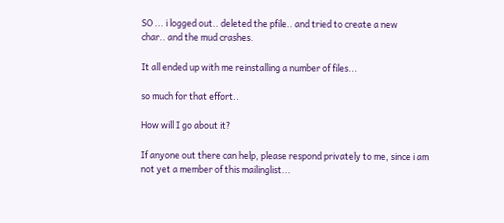SO ... i logged out.. deleted the pfile.. and tried to create a new
char.. and the mud crashes.

It all ended up with me reinstalling a number of files...

so much for that effort..

How will I go about it?

If anyone out there can help, please respond privately to me, since i am
not yet a member of this mailinglist...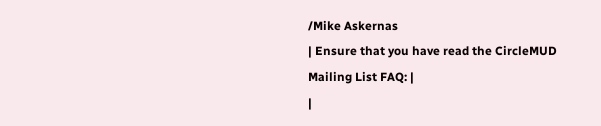/Mike Askernas
| Ensure that you have read the CircleMUD Mailing List FAQ: |
|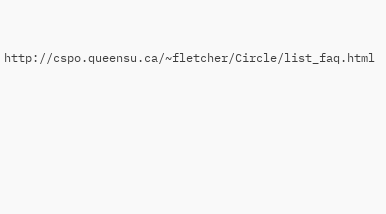http://cspo.queensu.ca/~fletcher/Circle/list_faq.html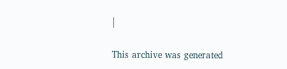|

This archive was generated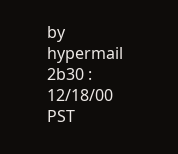by hypermail 2b30 : 12/18/00 PST